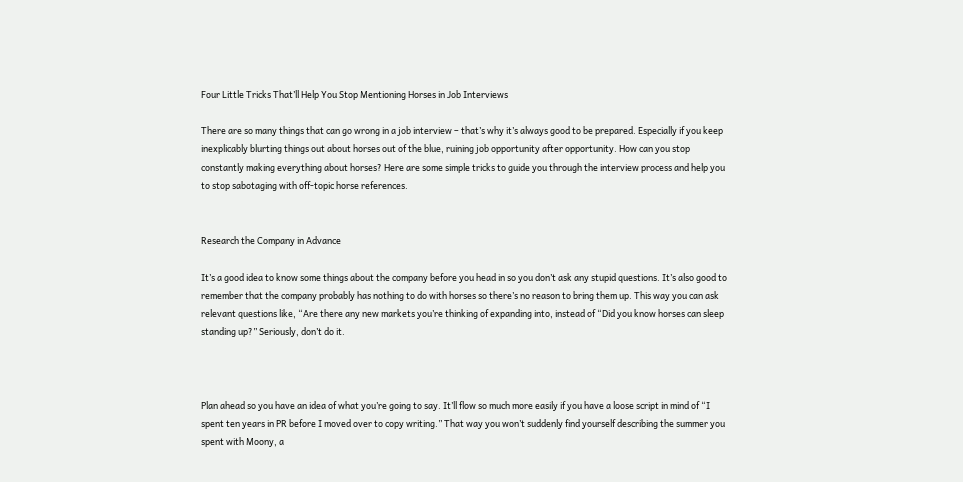Four Little Tricks That’ll Help You Stop Mentioning Horses in Job Interviews

There are so many things that can go wrong in a job interview – that’s why it’s always good to be prepared. Especially if you keep inexplicably blurting things out about horses out of the blue, ruining job opportunity after opportunity. How can you stop constantly making everything about horses? Here are some simple tricks to guide you through the interview process and help you to stop sabotaging with off-topic horse references.


Research the Company in Advance

It’s a good idea to know some things about the company before you head in so you don’t ask any stupid questions. It’s also good to remember that the company probably has nothing to do with horses so there’s no reason to bring them up. This way you can ask relevant questions like, “Are there any new markets you’re thinking of expanding into, instead of “Did you know horses can sleep standing up?” Seriously, don’t do it.



Plan ahead so you have an idea of what you’re going to say. It’ll flow so much more easily if you have a loose script in mind of “I spent ten years in PR before I moved over to copy writing.” That way you won’t suddenly find yourself describing the summer you spent with Moony, a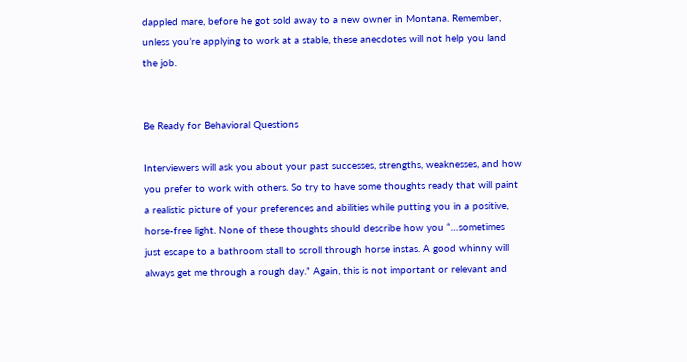dappled mare, before he got sold away to a new owner in Montana. Remember, unless you’re applying to work at a stable, these anecdotes will not help you land the job.


Be Ready for Behavioral Questions

Interviewers will ask you about your past successes, strengths, weaknesses, and how you prefer to work with others. So try to have some thoughts ready that will paint a realistic picture of your preferences and abilities while putting you in a positive, horse-free light. None of these thoughts should describe how you “…sometimes just escape to a bathroom stall to scroll through horse instas. A good whinny will always get me through a rough day.” Again, this is not important or relevant and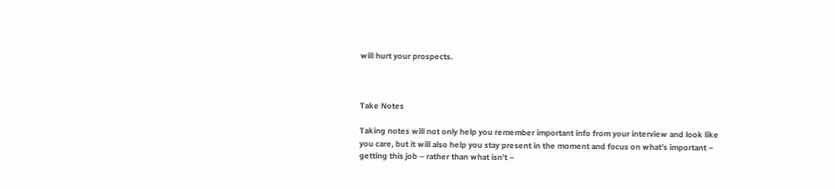will hurt your prospects.



Take Notes

Taking notes will not only help you remember important info from your interview and look like you care, but it will also help you stay present in the moment and focus on what’s important – getting this job – rather than what isn’t –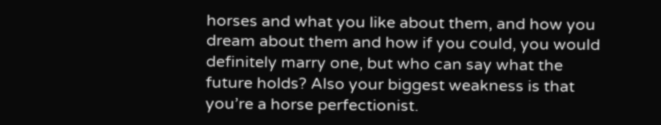horses and what you like about them, and how you dream about them and how if you could, you would definitely marry one, but who can say what the future holds? Also your biggest weakness is that you’re a horse perfectionist.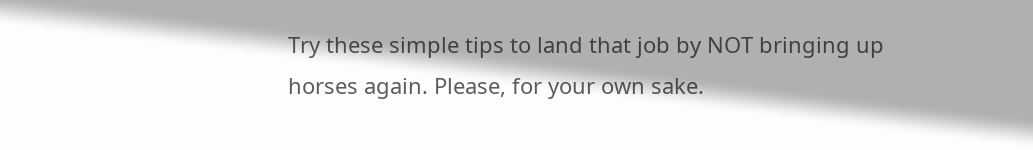Try these simple tips to land that job by NOT bringing up horses again. Please, for your own sake.